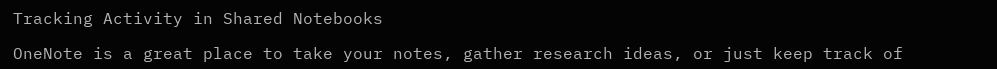Tracking Activity in Shared Notebooks

OneNote is a great place to take your notes, gather research ideas, or just keep track of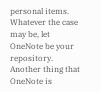personal items. Whatever the case may be, let OneNote be your repository. Another thing that OneNote is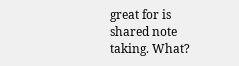great for is shared note taking. What?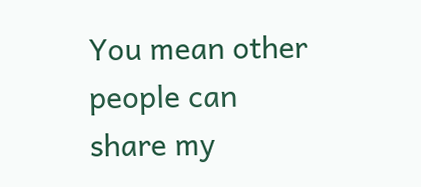You mean other people can share my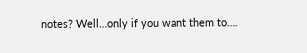notes? Well…only if you want them to….